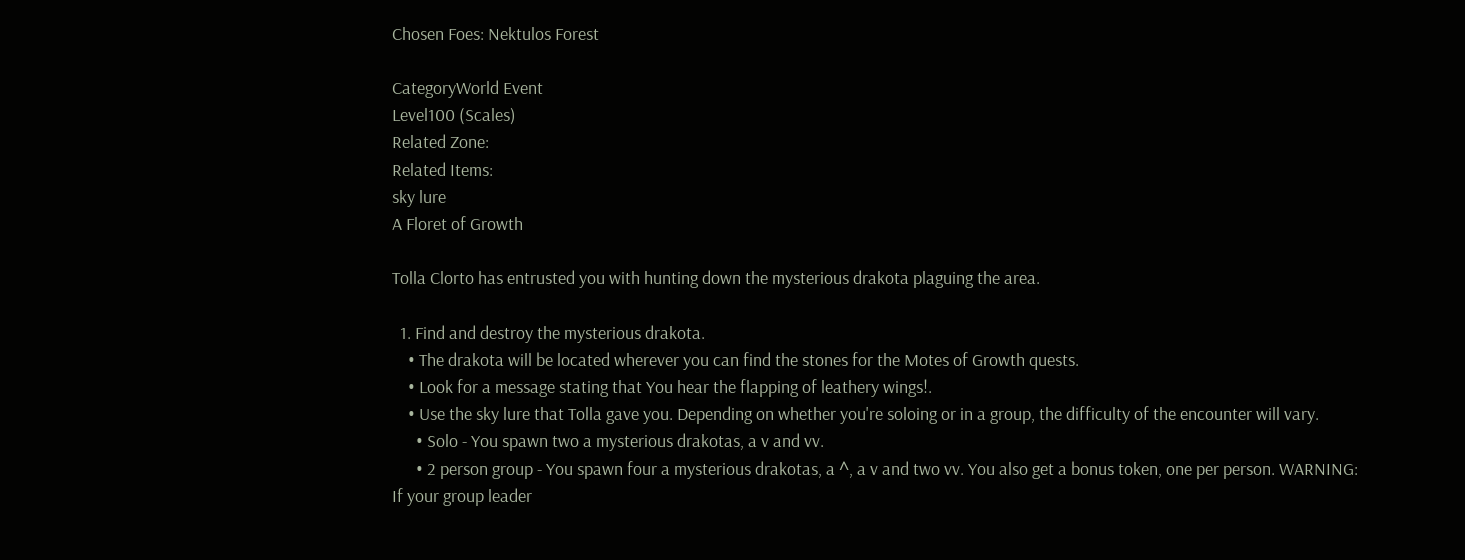Chosen Foes: Nektulos Forest

CategoryWorld Event
Level100 (Scales)
Related Zone:
Related Items:
sky lure
A Floret of Growth

Tolla Clorto has entrusted you with hunting down the mysterious drakota plaguing the area.

  1. Find and destroy the mysterious drakota.
    • The drakota will be located wherever you can find the stones for the Motes of Growth quests.
    • Look for a message stating that You hear the flapping of leathery wings!.
    • Use the sky lure that Tolla gave you. Depending on whether you're soloing or in a group, the difficulty of the encounter will vary.
      • Solo - You spawn two a mysterious drakotas, a v and vv.
      • 2 person group - You spawn four a mysterious drakotas, a ^, a v and two vv. You also get a bonus token, one per person. WARNING: If your group leader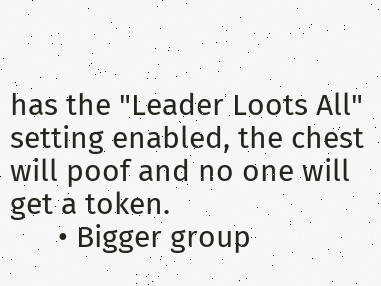has the "Leader Loots All" setting enabled, the chest will poof and no one will get a token.
      • Bigger group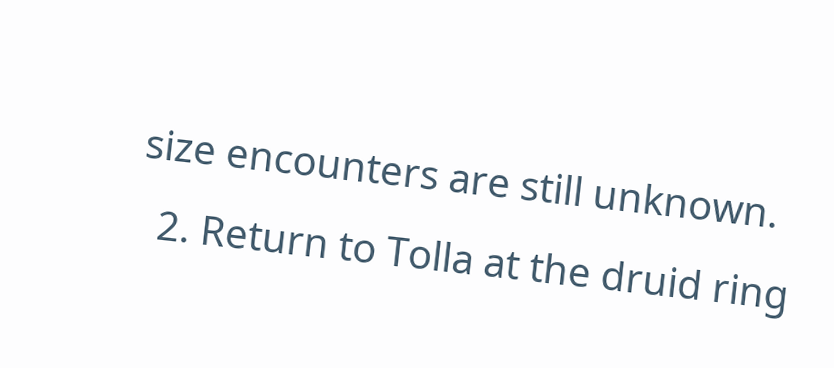size encounters are still unknown.
  2. Return to Tolla at the druid ring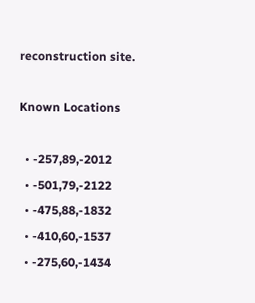reconstruction site.

Known Locations

  • -257,89,-2012
  • -501,79,-2122
  • -475,88,-1832
  • -410,60,-1537
  • -275,60,-1434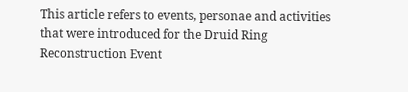This article refers to events, personae and activities that were introduced for the Druid Ring Reconstruction Event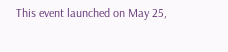This event launched on May 25,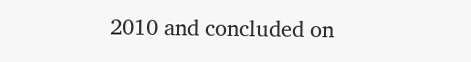2010 and concluded on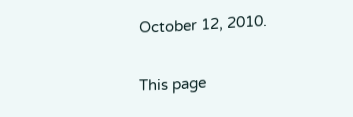October 12, 2010.

This page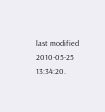last modified 2010-05-25 13:34:20.